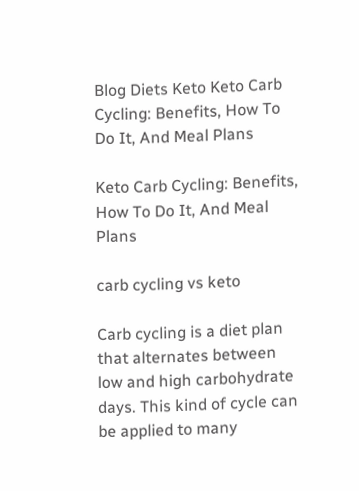Blog Diets Keto Keto Carb Cycling: Benefits, How To Do It, And Meal Plans

Keto Carb Cycling: Benefits, How To Do It, And Meal Plans

carb cycling vs keto

Carb cycling is a diet plan that alternates between low and high carbohydrate days. This kind of cycle can be applied to many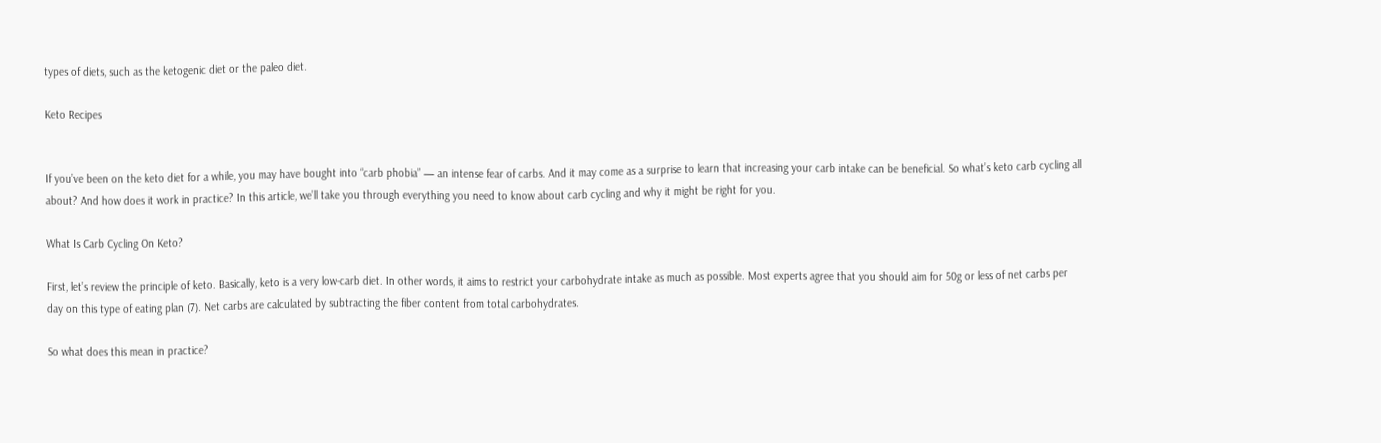types of diets, such as the ketogenic diet or the paleo diet.

Keto Recipes


If you’ve been on the keto diet for a while, you may have bought into “carb phobia” — an intense fear of carbs. And it may come as a surprise to learn that increasing your carb intake can be beneficial. So what’s keto carb cycling all about? And how does it work in practice? In this article, we’ll take you through everything you need to know about carb cycling and why it might be right for you.

What Is Carb Cycling On Keto?

First, let’s review the principle of keto. Basically, keto is a very low-carb diet. In other words, it aims to restrict your carbohydrate intake as much as possible. Most experts agree that you should aim for 50g or less of net carbs per day on this type of eating plan (7). Net carbs are calculated by subtracting the fiber content from total carbohydrates.

So what does this mean in practice?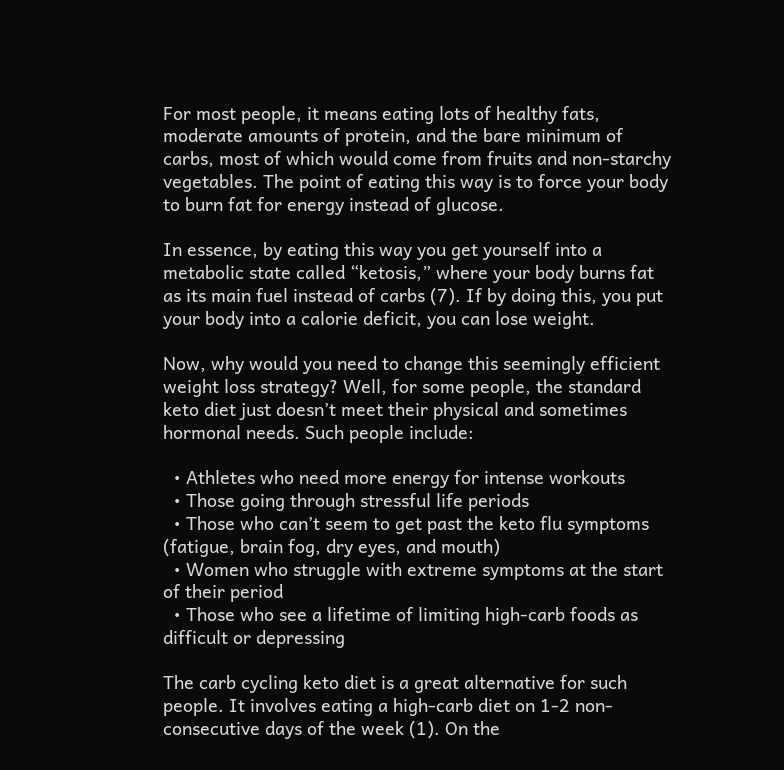For most people, it means eating lots of healthy fats, moderate amounts of protein, and the bare minimum of carbs, most of which would come from fruits and non-starchy vegetables. The point of eating this way is to force your body to burn fat for energy instead of glucose.

In essence, by eating this way you get yourself into a metabolic state called “ketosis,” where your body burns fat as its main fuel instead of carbs (7). If by doing this, you put your body into a calorie deficit, you can lose weight.

Now, why would you need to change this seemingly efficient weight loss strategy? Well, for some people, the standard keto diet just doesn’t meet their physical and sometimes hormonal needs. Such people include:

  • Athletes who need more energy for intense workouts
  • Those going through stressful life periods
  • Those who can’t seem to get past the keto flu symptoms (fatigue, brain fog, dry eyes, and mouth)
  • Women who struggle with extreme symptoms at the start of their period
  • Those who see a lifetime of limiting high-carb foods as difficult or depressing

The carb cycling keto diet is a great alternative for such people. It involves eating a high-carb diet on 1-2 non-consecutive days of the week (1). On the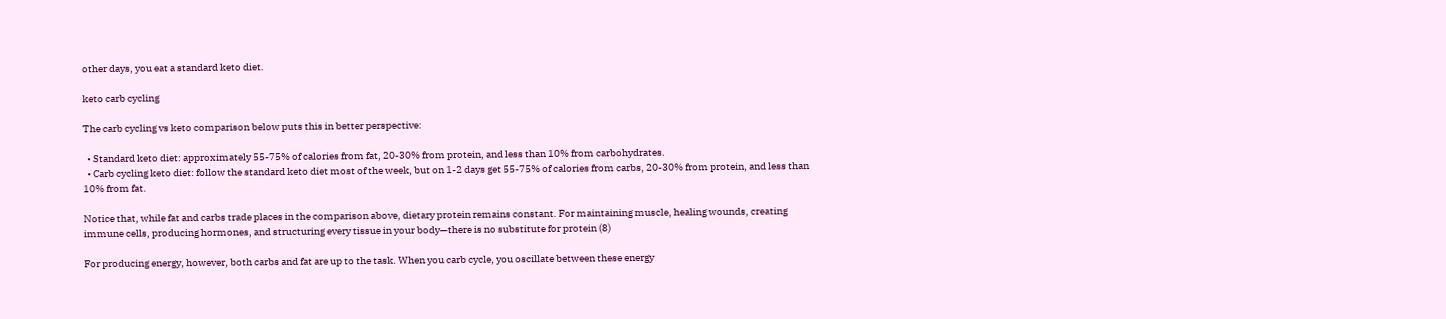other days, you eat a standard keto diet.

keto carb cycling

The carb cycling vs keto comparison below puts this in better perspective:

  • Standard keto diet: approximately 55-75% of calories from fat, 20-30% from protein, and less than 10% from carbohydrates.
  • Carb cycling keto diet: follow the standard keto diet most of the week, but on 1-2 days get 55-75% of calories from carbs, 20-30% from protein, and less than 10% from fat.

Notice that, while fat and carbs trade places in the comparison above, dietary protein remains constant. For maintaining muscle, healing wounds, creating immune cells, producing hormones, and structuring every tissue in your body—there is no substitute for protein (8)

For producing energy, however, both carbs and fat are up to the task. When you carb cycle, you oscillate between these energy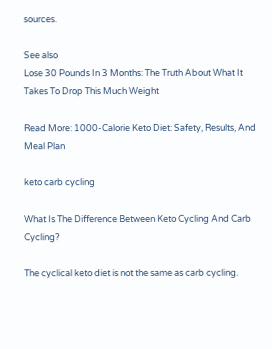sources.

See also
Lose 30 Pounds In 3 Months: The Truth About What It Takes To Drop This Much Weight

Read More: 1000-Calorie Keto Diet: Safety, Results, And Meal Plan

keto carb cycling

What Is The Difference Between Keto Cycling And Carb Cycling?

The cyclical keto diet is not the same as carb cycling.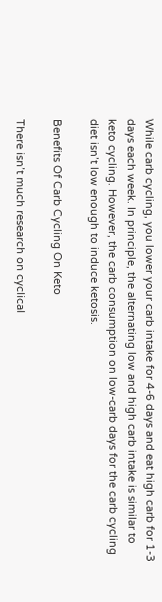While carb cycling, you lower your carb intake for 4-6 days and eat high carb for 1-3 days each week. In principle, the alternating low and high carb intake is similar to keto cycling. However, the carb consumption on low-carb days for the carb cycling diet isn’t low enough to induce ketosis.

Benefits Of Carb Cycling On Keto

There isn’t much research on cyclical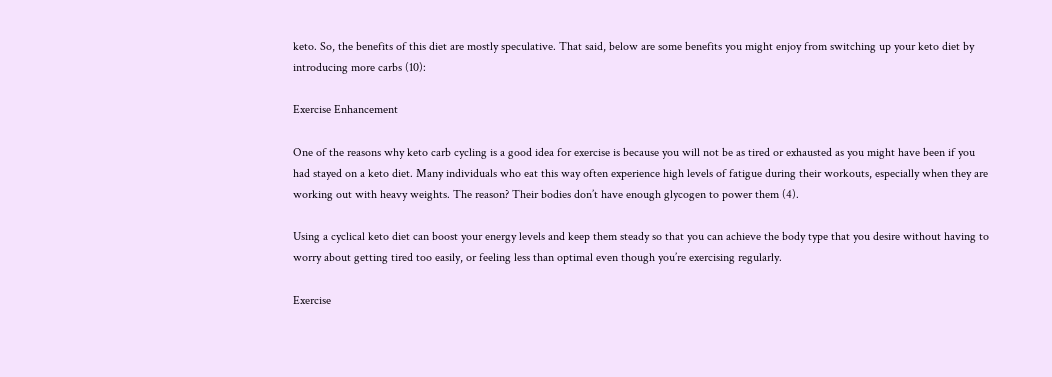keto. So, the benefits of this diet are mostly speculative. That said, below are some benefits you might enjoy from switching up your keto diet by introducing more carbs (10):

Exercise Enhancement

One of the reasons why keto carb cycling is a good idea for exercise is because you will not be as tired or exhausted as you might have been if you had stayed on a keto diet. Many individuals who eat this way often experience high levels of fatigue during their workouts, especially when they are working out with heavy weights. The reason? Their bodies don’t have enough glycogen to power them (4).

Using a cyclical keto diet can boost your energy levels and keep them steady so that you can achieve the body type that you desire without having to worry about getting tired too easily, or feeling less than optimal even though you’re exercising regularly.

Exercise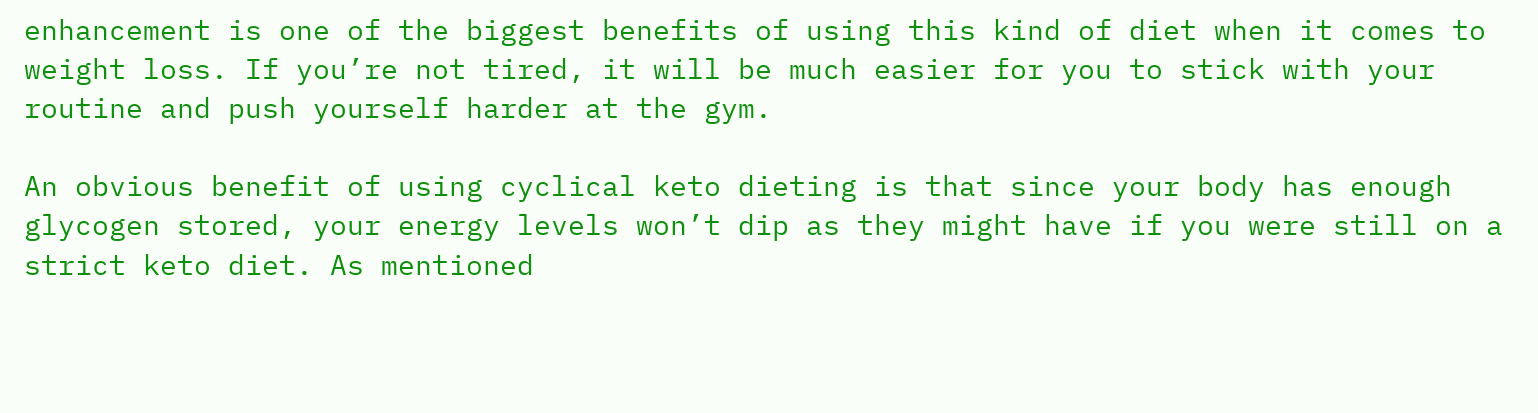enhancement is one of the biggest benefits of using this kind of diet when it comes to weight loss. If you’re not tired, it will be much easier for you to stick with your routine and push yourself harder at the gym.

An obvious benefit of using cyclical keto dieting is that since your body has enough glycogen stored, your energy levels won’t dip as they might have if you were still on a strict keto diet. As mentioned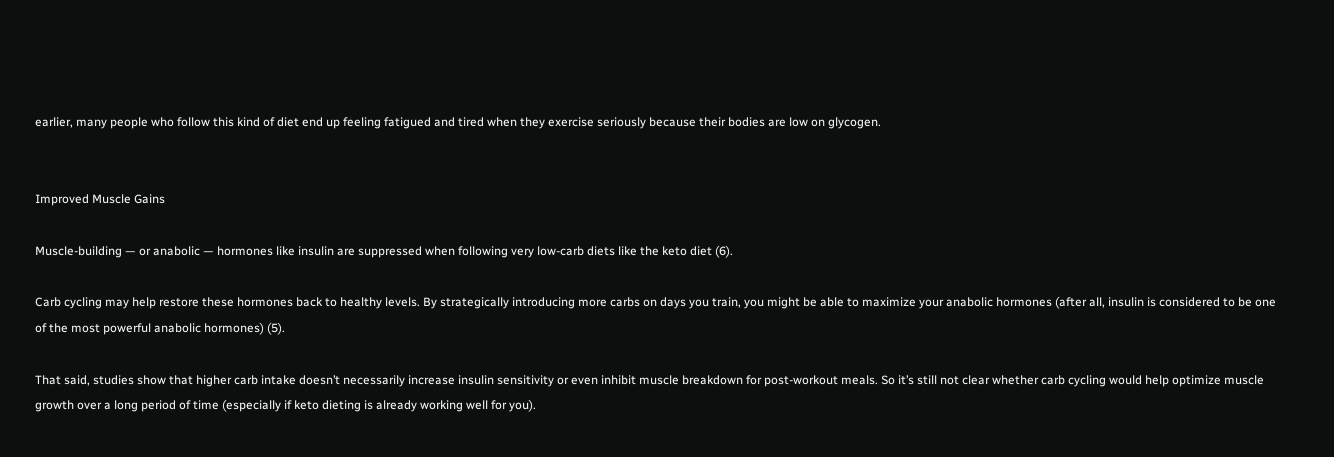earlier, many people who follow this kind of diet end up feeling fatigued and tired when they exercise seriously because their bodies are low on glycogen.


Improved Muscle Gains

Muscle-building — or anabolic — hormones like insulin are suppressed when following very low-carb diets like the keto diet (6).

Carb cycling may help restore these hormones back to healthy levels. By strategically introducing more carbs on days you train, you might be able to maximize your anabolic hormones (after all, insulin is considered to be one of the most powerful anabolic hormones) (5).

That said, studies show that higher carb intake doesn’t necessarily increase insulin sensitivity or even inhibit muscle breakdown for post-workout meals. So it’s still not clear whether carb cycling would help optimize muscle growth over a long period of time (especially if keto dieting is already working well for you).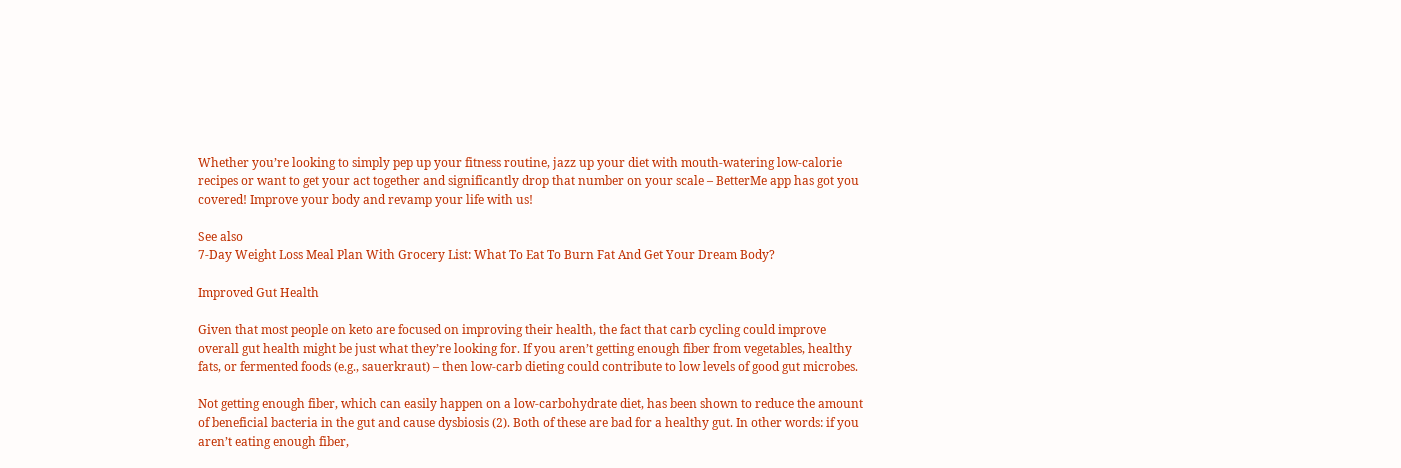Whether you’re looking to simply pep up your fitness routine, jazz up your diet with mouth-watering low-calorie recipes or want to get your act together and significantly drop that number on your scale – BetterMe app has got you covered! Improve your body and revamp your life with us!

See also
7-Day Weight Loss Meal Plan With Grocery List: What To Eat To Burn Fat And Get Your Dream Body?

Improved Gut Health

Given that most people on keto are focused on improving their health, the fact that carb cycling could improve overall gut health might be just what they’re looking for. If you aren’t getting enough fiber from vegetables, healthy fats, or fermented foods (e.g., sauerkraut) – then low-carb dieting could contribute to low levels of good gut microbes.

Not getting enough fiber, which can easily happen on a low-carbohydrate diet, has been shown to reduce the amount of beneficial bacteria in the gut and cause dysbiosis (2). Both of these are bad for a healthy gut. In other words: if you aren’t eating enough fiber,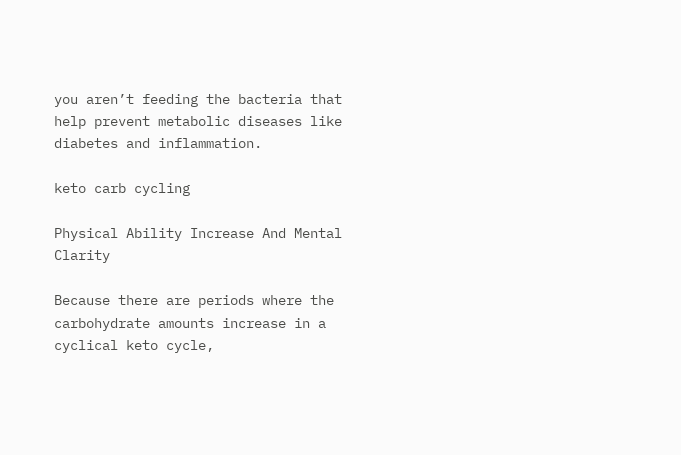you aren’t feeding the bacteria that help prevent metabolic diseases like diabetes and inflammation.

keto carb cycling

Physical Ability Increase And Mental Clarity

Because there are periods where the carbohydrate amounts increase in a cyclical keto cycle,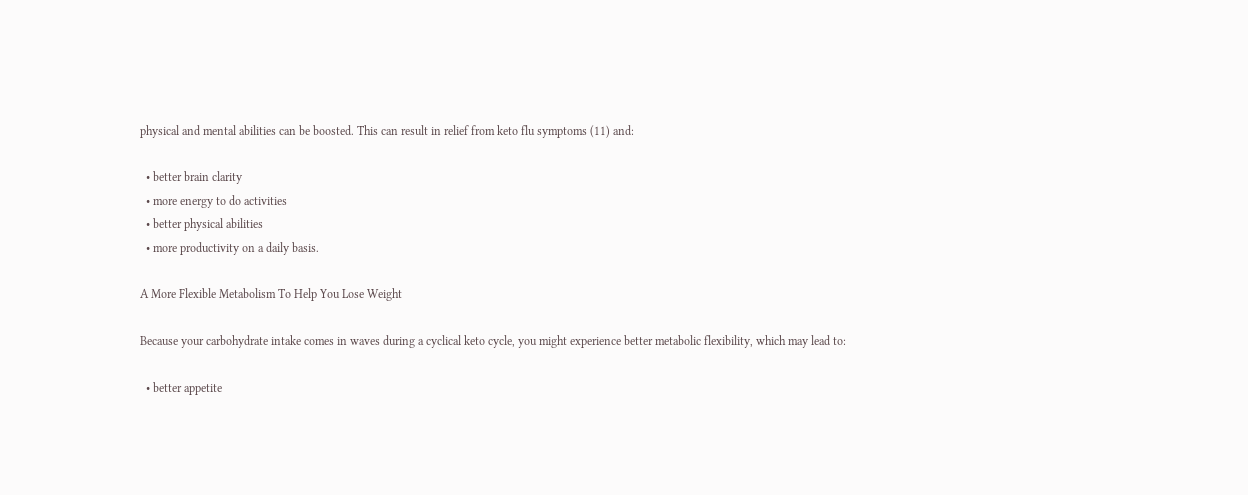physical and mental abilities can be boosted. This can result in relief from keto flu symptoms (11) and:

  • better brain clarity
  • more energy to do activities
  • better physical abilities
  • more productivity on a daily basis.

A More Flexible Metabolism To Help You Lose Weight

Because your carbohydrate intake comes in waves during a cyclical keto cycle, you might experience better metabolic flexibility, which may lead to:

  • better appetite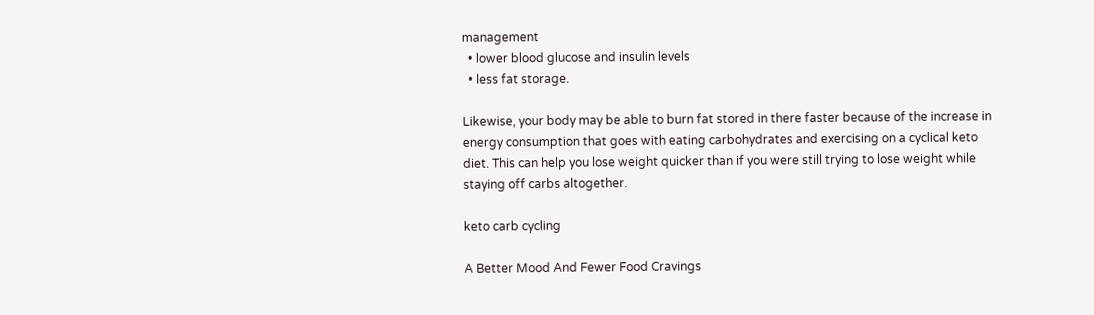management
  • lower blood glucose and insulin levels
  • less fat storage.

Likewise, your body may be able to burn fat stored in there faster because of the increase in energy consumption that goes with eating carbohydrates and exercising on a cyclical keto diet. This can help you lose weight quicker than if you were still trying to lose weight while staying off carbs altogether.

keto carb cycling

A Better Mood And Fewer Food Cravings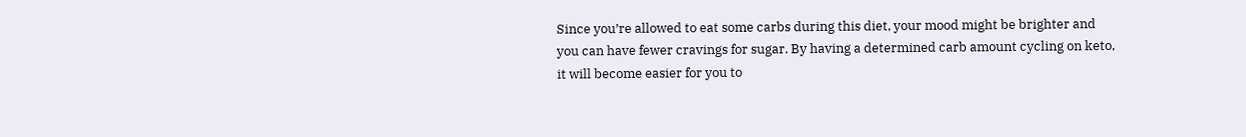Since you’re allowed to eat some carbs during this diet, your mood might be brighter and you can have fewer cravings for sugar. By having a determined carb amount cycling on keto, it will become easier for you to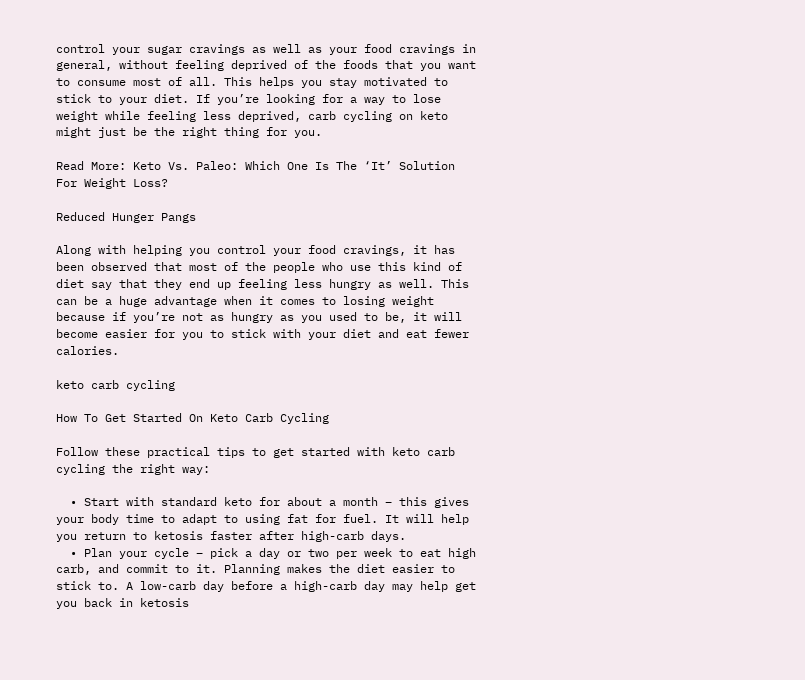control your sugar cravings as well as your food cravings in general, without feeling deprived of the foods that you want to consume most of all. This helps you stay motivated to stick to your diet. If you’re looking for a way to lose weight while feeling less deprived, carb cycling on keto might just be the right thing for you.

Read More: Keto Vs. Paleo: Which One Is The ‘It’ Solution For Weight Loss?

Reduced Hunger Pangs

Along with helping you control your food cravings, it has been observed that most of the people who use this kind of diet say that they end up feeling less hungry as well. This can be a huge advantage when it comes to losing weight because if you’re not as hungry as you used to be, it will become easier for you to stick with your diet and eat fewer calories.

keto carb cycling

How To Get Started On Keto Carb Cycling

Follow these practical tips to get started with keto carb cycling the right way:

  • Start with standard keto for about a month – this gives your body time to adapt to using fat for fuel. It will help you return to ketosis faster after high-carb days.
  • Plan your cycle – pick a day or two per week to eat high carb, and commit to it. Planning makes the diet easier to stick to. A low-carb day before a high-carb day may help get you back in ketosis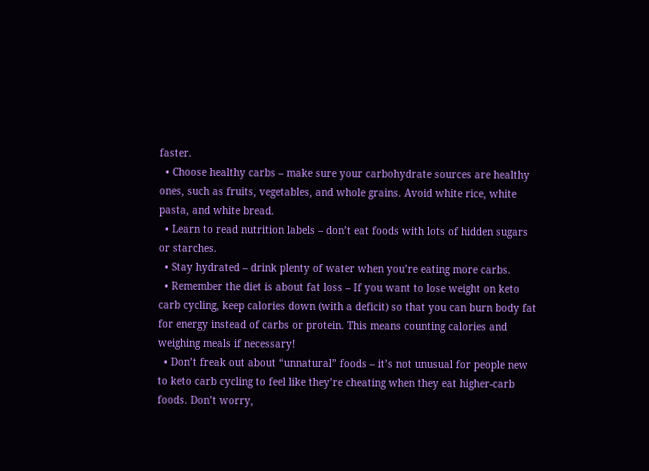faster.
  • Choose healthy carbs – make sure your carbohydrate sources are healthy ones, such as fruits, vegetables, and whole grains. Avoid white rice, white pasta, and white bread.
  • Learn to read nutrition labels – don’t eat foods with lots of hidden sugars or starches.
  • Stay hydrated – drink plenty of water when you’re eating more carbs.
  • Remember the diet is about fat loss – If you want to lose weight on keto carb cycling, keep calories down (with a deficit) so that you can burn body fat for energy instead of carbs or protein. This means counting calories and weighing meals if necessary!
  • Don’t freak out about “unnatural” foods – it’s not unusual for people new to keto carb cycling to feel like they’re cheating when they eat higher-carb foods. Don’t worry,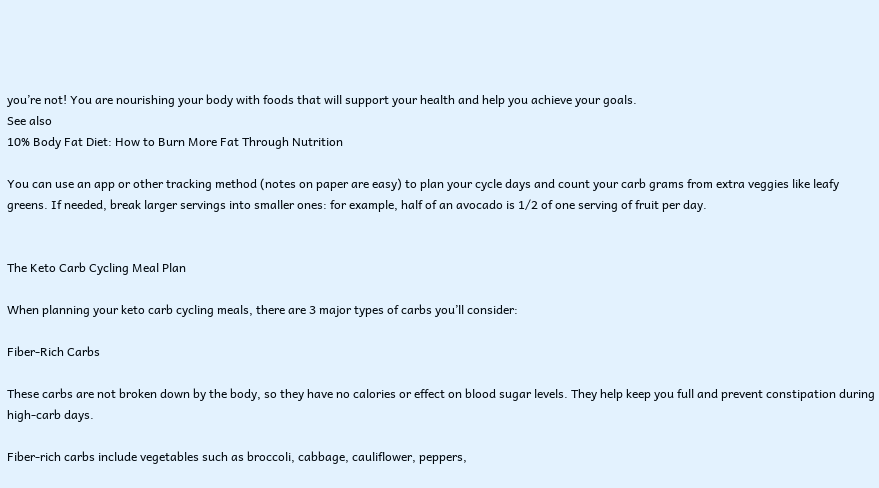you’re not! You are nourishing your body with foods that will support your health and help you achieve your goals.
See also
10% Body Fat Diet: How to Burn More Fat Through Nutrition

You can use an app or other tracking method (notes on paper are easy) to plan your cycle days and count your carb grams from extra veggies like leafy greens. If needed, break larger servings into smaller ones: for example, half of an avocado is 1/2 of one serving of fruit per day.


The Keto Carb Cycling Meal Plan

When planning your keto carb cycling meals, there are 3 major types of carbs you’ll consider:

Fiber-Rich Carbs

These carbs are not broken down by the body, so they have no calories or effect on blood sugar levels. They help keep you full and prevent constipation during high-carb days.

Fiber-rich carbs include vegetables such as broccoli, cabbage, cauliflower, peppers,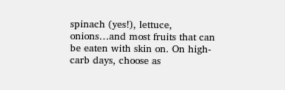spinach (yes!), lettuce, onions…and most fruits that can be eaten with skin on. On high-carb days, choose as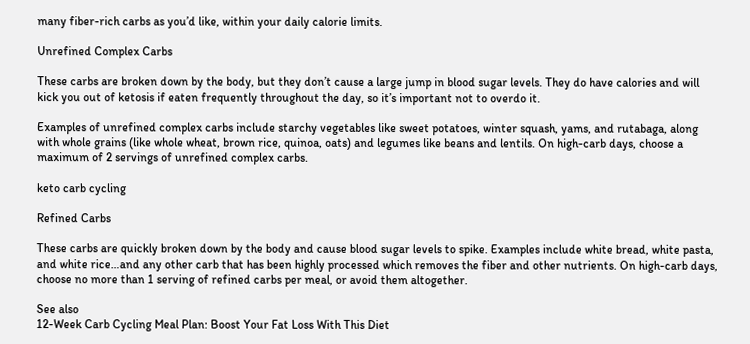many fiber-rich carbs as you’d like, within your daily calorie limits.

Unrefined Complex Carbs

These carbs are broken down by the body, but they don’t cause a large jump in blood sugar levels. They do have calories and will kick you out of ketosis if eaten frequently throughout the day, so it’s important not to overdo it.

Examples of unrefined complex carbs include starchy vegetables like sweet potatoes, winter squash, yams, and rutabaga, along with whole grains (like whole wheat, brown rice, quinoa, oats) and legumes like beans and lentils. On high-carb days, choose a maximum of 2 servings of unrefined complex carbs.

keto carb cycling

Refined Carbs

These carbs are quickly broken down by the body and cause blood sugar levels to spike. Examples include white bread, white pasta, and white rice…and any other carb that has been highly processed which removes the fiber and other nutrients. On high-carb days, choose no more than 1 serving of refined carbs per meal, or avoid them altogether.

See also
12-Week Carb Cycling Meal Plan: Boost Your Fat Loss With This Diet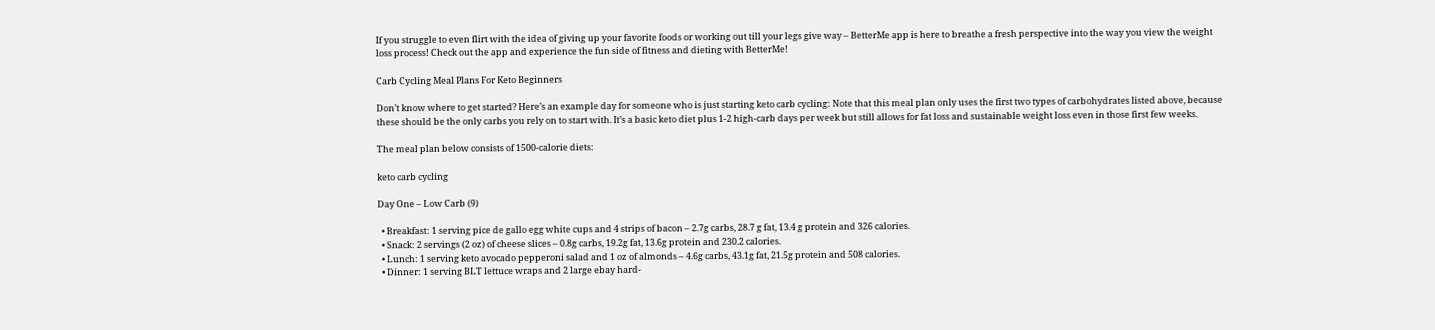If you struggle to even flirt with the idea of giving up your favorite foods or working out till your legs give way – BetterMe app is here to breathe a fresh perspective into the way you view the weight loss process! Check out the app and experience the fun side of fitness and dieting with BetterMe!

Carb Cycling Meal Plans For Keto Beginners

Don’t know where to get started? Here’s an example day for someone who is just starting keto carb cycling: Note that this meal plan only uses the first two types of carbohydrates listed above, because these should be the only carbs you rely on to start with. It’s a basic keto diet plus 1-2 high-carb days per week but still allows for fat loss and sustainable weight loss even in those first few weeks.

The meal plan below consists of 1500-calorie diets:

keto carb cycling

Day One – Low Carb (9)

  • Breakfast: 1 serving pice de gallo egg white cups and 4 strips of bacon – 2.7g carbs, 28.7 g fat, 13.4 g protein and 326 calories.
  • Snack: 2 servings (2 oz) of cheese slices – 0.8g carbs, 19.2g fat, 13.6g protein and 230.2 calories.
  • Lunch: 1 serving keto avocado pepperoni salad and 1 oz of almonds – 4.6g carbs, 43.1g fat, 21.5g protein and 508 calories.
  • Dinner: 1 serving BLT lettuce wraps and 2 large ebay hard-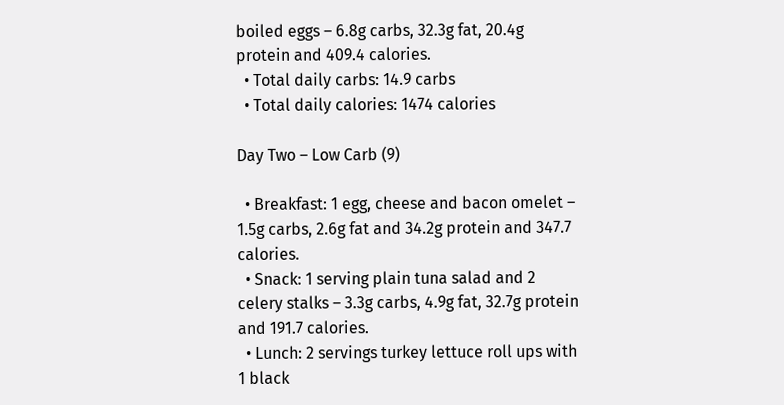boiled eggs – 6.8g carbs, 32.3g fat, 20.4g protein and 409.4 calories.
  • Total daily carbs: 14.9 carbs
  • Total daily calories: 1474 calories

Day Two – Low Carb (9)

  • Breakfast: 1 egg, cheese and bacon omelet – 1.5g carbs, 2.6g fat and 34.2g protein and 347.7 calories.
  • Snack: 1 serving plain tuna salad and 2 celery stalks – 3.3g carbs, 4.9g fat, 32.7g protein and 191.7 calories.
  • Lunch: 2 servings turkey lettuce roll ups with 1 black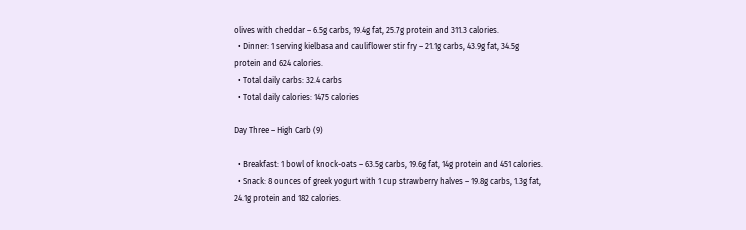olives with cheddar – 6.5g carbs, 19.4g fat, 25.7g protein and 311.3 calories.
  • Dinner: 1 serving kielbasa and cauliflower stir fry – 21.1g carbs, 43.9g fat, 34.5g protein and 624 calories.
  • Total daily carbs: 32.4 carbs
  • Total daily calories: 1475 calories

Day Three – High Carb (9)

  • Breakfast: 1 bowl of knock-oats – 63.5g carbs, 19.6g fat, 14g protein and 451 calories.
  • Snack: 8 ounces of greek yogurt with 1 cup strawberry halves – 19.8g carbs, 1.3g fat, 24.1g protein and 182 calories.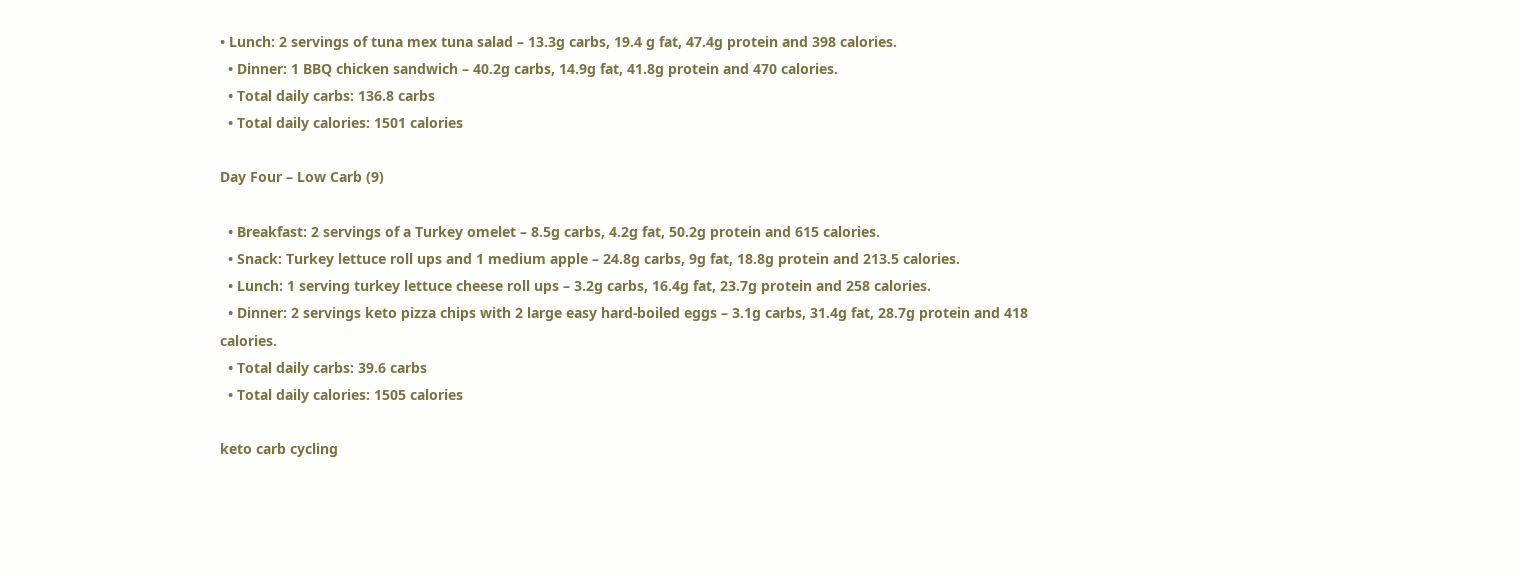• Lunch: 2 servings of tuna mex tuna salad – 13.3g carbs, 19.4 g fat, 47.4g protein and 398 calories.
  • Dinner: 1 BBQ chicken sandwich – 40.2g carbs, 14.9g fat, 41.8g protein and 470 calories.
  • Total daily carbs: 136.8 carbs
  • Total daily calories: 1501 calories

Day Four – Low Carb (9)

  • Breakfast: 2 servings of a Turkey omelet – 8.5g carbs, 4.2g fat, 50.2g protein and 615 calories.
  • Snack: Turkey lettuce roll ups and 1 medium apple – 24.8g carbs, 9g fat, 18.8g protein and 213.5 calories.
  • Lunch: 1 serving turkey lettuce cheese roll ups – 3.2g carbs, 16.4g fat, 23.7g protein and 258 calories.
  • Dinner: 2 servings keto pizza chips with 2 large easy hard-boiled eggs – 3.1g carbs, 31.4g fat, 28.7g protein and 418 calories.
  • Total daily carbs: 39.6 carbs
  • Total daily calories: 1505 calories

keto carb cycling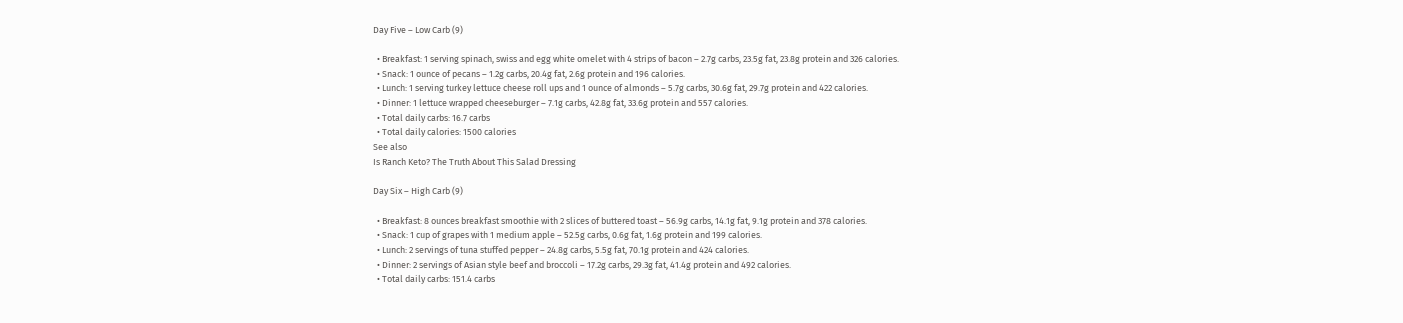Day Five – Low Carb (9)

  • Breakfast: 1 serving spinach, swiss and egg white omelet with 4 strips of bacon – 2.7g carbs, 23.5g fat, 23.8g protein and 326 calories.
  • Snack: 1 ounce of pecans – 1.2g carbs, 20.4g fat, 2.6g protein and 196 calories.
  • Lunch: 1 serving turkey lettuce cheese roll ups and 1 ounce of almonds – 5.7g carbs, 30.6g fat, 29.7g protein and 422 calories.
  • Dinner: 1 lettuce wrapped cheeseburger – 7.1g carbs, 42.8g fat, 33.6g protein and 557 calories.
  • Total daily carbs: 16.7 carbs
  • Total daily calories: 1500 calories
See also
Is Ranch Keto? The Truth About This Salad Dressing

Day Six – High Carb (9)

  • Breakfast: 8 ounces breakfast smoothie with 2 slices of buttered toast – 56.9g carbs, 14.1g fat, 9.1g protein and 378 calories.
  • Snack: 1 cup of grapes with 1 medium apple – 52.5g carbs, 0.6g fat, 1.6g protein and 199 calories.
  • Lunch: 2 servings of tuna stuffed pepper – 24.8g carbs, 5.5g fat, 70.1g protein and 424 calories.
  • Dinner: 2 servings of Asian style beef and broccoli – 17.2g carbs, 29.3g fat, 41.4g protein and 492 calories.
  • Total daily carbs: 151.4 carbs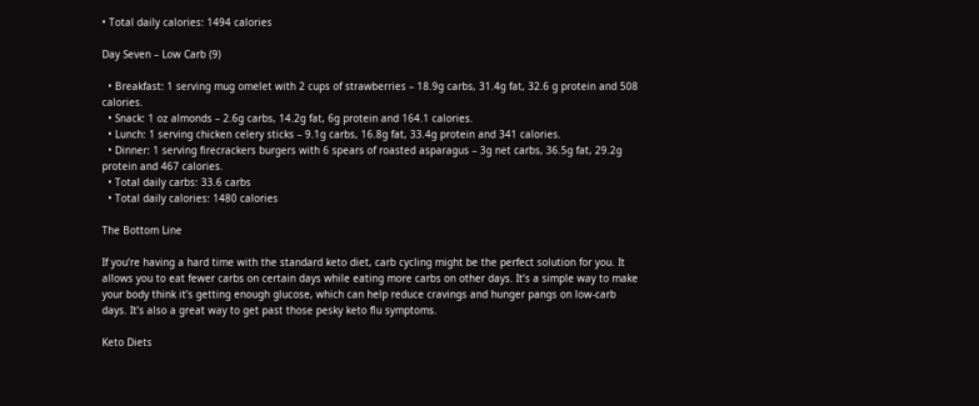• Total daily calories: 1494 calories

Day Seven – Low Carb (9)

  • Breakfast: 1 serving mug omelet with 2 cups of strawberries – 18.9g carbs, 31.4g fat, 32.6 g protein and 508 calories.
  • Snack: 1 oz almonds – 2.6g carbs, 14.2g fat, 6g protein and 164.1 calories.
  • Lunch: 1 serving chicken celery sticks – 9.1g carbs, 16.8g fat, 33.4g protein and 341 calories.
  • Dinner: 1 serving firecrackers burgers with 6 spears of roasted asparagus – 3g net carbs, 36.5g fat, 29.2g protein and 467 calories.
  • Total daily carbs: 33.6 carbs
  • Total daily calories: 1480 calories

The Bottom Line

If you’re having a hard time with the standard keto diet, carb cycling might be the perfect solution for you. It allows you to eat fewer carbs on certain days while eating more carbs on other days. It’s a simple way to make your body think it’s getting enough glucose, which can help reduce cravings and hunger pangs on low-carb days. It’s also a great way to get past those pesky keto flu symptoms.

Keto Diets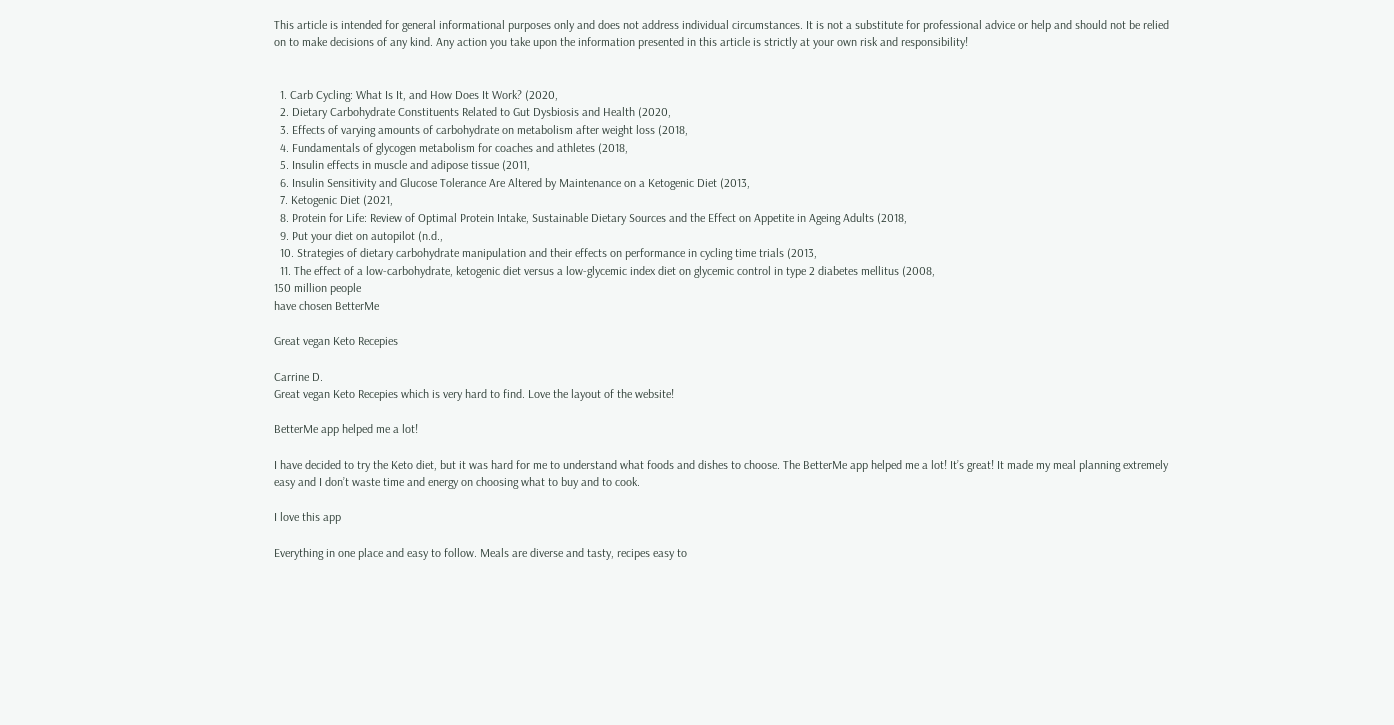This article is intended for general informational purposes only and does not address individual circumstances. It is not a substitute for professional advice or help and should not be relied on to make decisions of any kind. Any action you take upon the information presented in this article is strictly at your own risk and responsibility!


  1. Carb Cycling: What Is It, and How Does It Work? (2020,
  2. Dietary Carbohydrate Constituents Related to Gut Dysbiosis and Health (2020,
  3. Effects of varying amounts of carbohydrate on metabolism after weight loss (2018,
  4. Fundamentals of glycogen metabolism for coaches and athletes (2018,
  5. Insulin effects in muscle and adipose tissue (2011,
  6. Insulin Sensitivity and Glucose Tolerance Are Altered by Maintenance on a Ketogenic Diet (2013,
  7. Ketogenic Diet (2021,
  8. Protein for Life: Review of Optimal Protein Intake, Sustainable Dietary Sources and the Effect on Appetite in Ageing Adults (2018,
  9. Put your diet on autopilot (n.d.,
  10. Strategies of dietary carbohydrate manipulation and their effects on performance in cycling time trials (2013,
  11. The effect of a low-carbohydrate, ketogenic diet versus a low-glycemic index diet on glycemic control in type 2 diabetes mellitus (2008,
150 million people
have chosen BetterMe

Great vegan Keto Recepies

Carrine D.
Great vegan Keto Recepies which is very hard to find. Love the layout of the website!

BetterMe app helped me a lot!

I have decided to try the Keto diet, but it was hard for me to understand what foods and dishes to choose. The BetterMe app helped me a lot! It’s great! It made my meal planning extremely easy and I don’t waste time and energy on choosing what to buy and to cook.

I love this app

Everything in one place and easy to follow. Meals are diverse and tasty, recipes easy to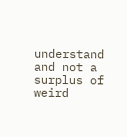understand and not a surplus of weird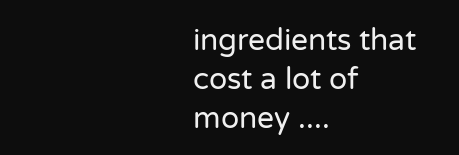ingredients that cost a lot of money ....